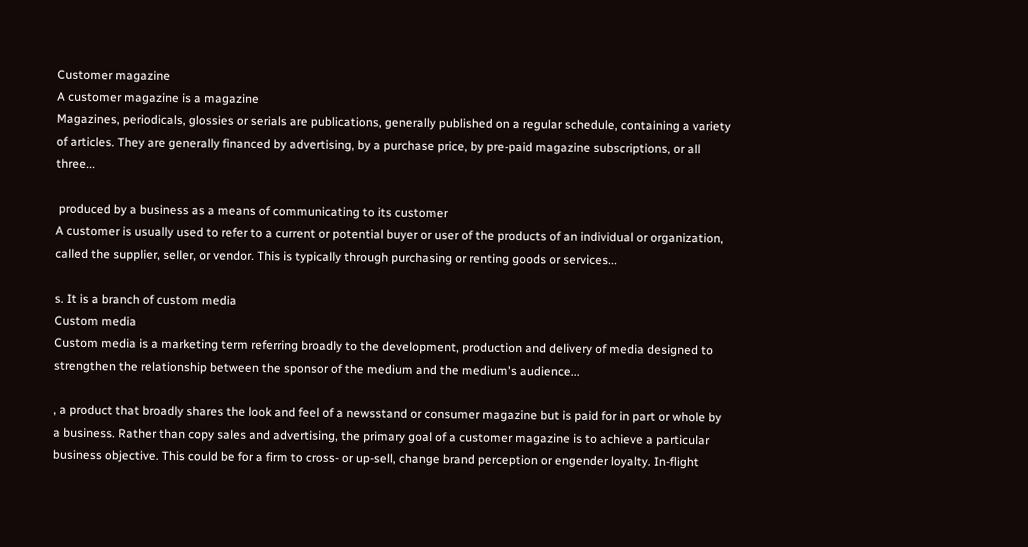Customer magazine
A customer magazine is a magazine
Magazines, periodicals, glossies or serials are publications, generally published on a regular schedule, containing a variety of articles. They are generally financed by advertising, by a purchase price, by pre-paid magazine subscriptions, or all three...

 produced by a business as a means of communicating to its customer
A customer is usually used to refer to a current or potential buyer or user of the products of an individual or organization, called the supplier, seller, or vendor. This is typically through purchasing or renting goods or services...

s. It is a branch of custom media
Custom media
Custom media is a marketing term referring broadly to the development, production and delivery of media designed to strengthen the relationship between the sponsor of the medium and the medium's audience...

, a product that broadly shares the look and feel of a newsstand or consumer magazine but is paid for in part or whole by a business. Rather than copy sales and advertising, the primary goal of a customer magazine is to achieve a particular business objective. This could be for a firm to cross- or up-sell, change brand perception or engender loyalty. In-flight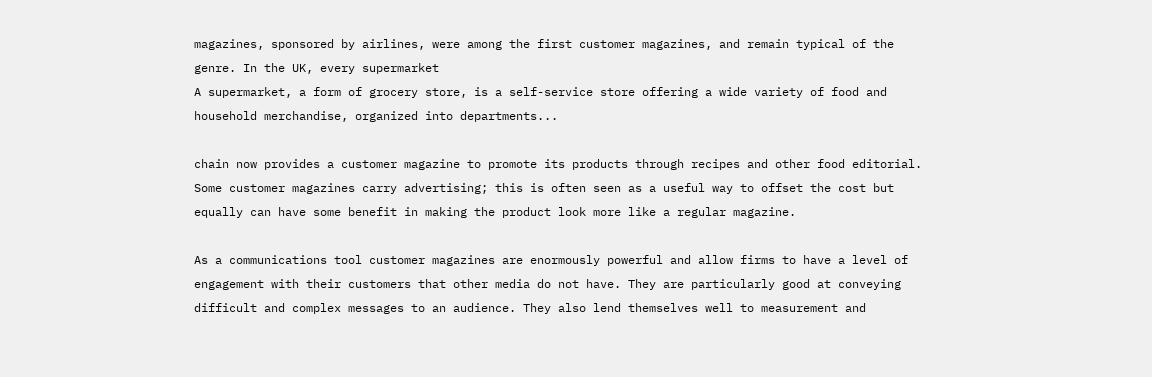magazines, sponsored by airlines, were among the first customer magazines, and remain typical of the genre. In the UK, every supermarket
A supermarket, a form of grocery store, is a self-service store offering a wide variety of food and household merchandise, organized into departments...

chain now provides a customer magazine to promote its products through recipes and other food editorial. Some customer magazines carry advertising; this is often seen as a useful way to offset the cost but equally can have some benefit in making the product look more like a regular magazine.

As a communications tool customer magazines are enormously powerful and allow firms to have a level of engagement with their customers that other media do not have. They are particularly good at conveying difficult and complex messages to an audience. They also lend themselves well to measurement and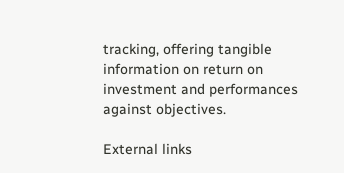tracking, offering tangible information on return on investment and performances against objectives.

External links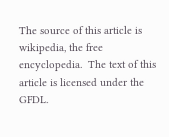The source of this article is wikipedia, the free encyclopedia.  The text of this article is licensed under the GFDL.